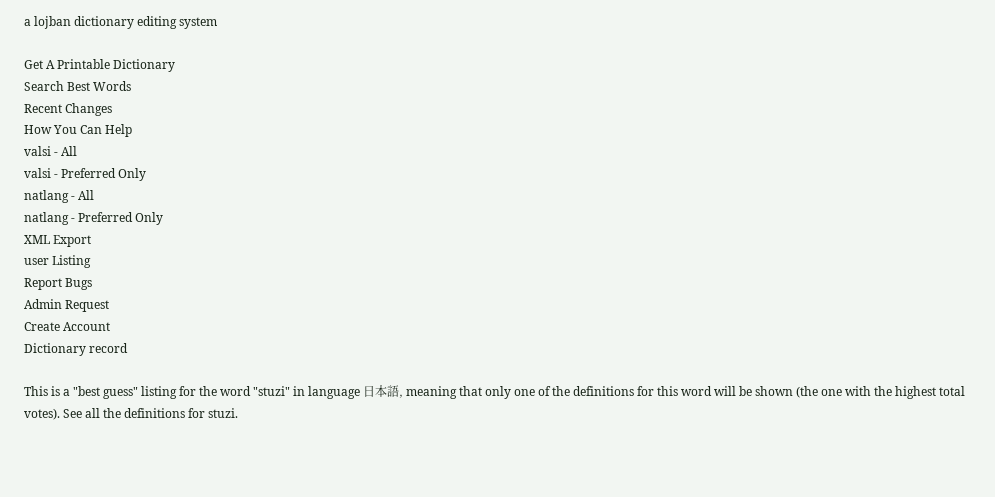a lojban dictionary editing system

Get A Printable Dictionary
Search Best Words
Recent Changes
How You Can Help
valsi - All
valsi - Preferred Only
natlang - All
natlang - Preferred Only
XML Export
user Listing
Report Bugs
Admin Request
Create Account
Dictionary record

This is a "best guess" listing for the word "stuzi" in language 日本語, meaning that only one of the definitions for this word will be shown (the one with the highest total votes). See all the definitions for stuzi.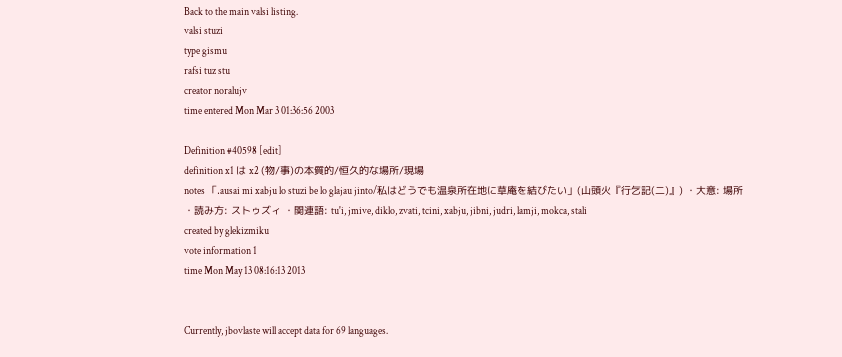Back to the main valsi listing.
valsi stuzi
type gismu
rafsi tuz stu
creator noralujv
time entered Mon Mar 3 01:36:56 2003

Definition #40598 [edit]
definition x1 は x2 (物/事)の本質的/恒久的な場所/現場
notes 「.ausai mi xabju lo stuzi be lo glajau jinto/私はどうでも温泉所在地に草庵を結びたい」(山頭火『行乞記(二)』) ・大意: 場所 ・読み方: ストゥズィ ・関連語: tu'i, jmive, diklo, zvati, tcini, xabju, jibni, judri, lamji, mokca, stali
created by glekizmiku
vote information 1
time Mon May 13 08:16:13 2013


Currently, jbovlaste will accept data for 69 languages.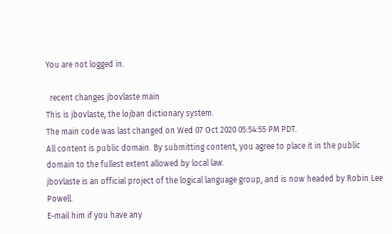You are not logged in.

  recent changes jbovlaste main
This is jbovlaste, the lojban dictionary system.
The main code was last changed on Wed 07 Oct 2020 05:54:55 PM PDT.
All content is public domain. By submitting content, you agree to place it in the public domain to the fullest extent allowed by local law.
jbovlaste is an official project of the logical language group, and is now headed by Robin Lee Powell.
E-mail him if you have any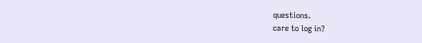questions.
care to log in?